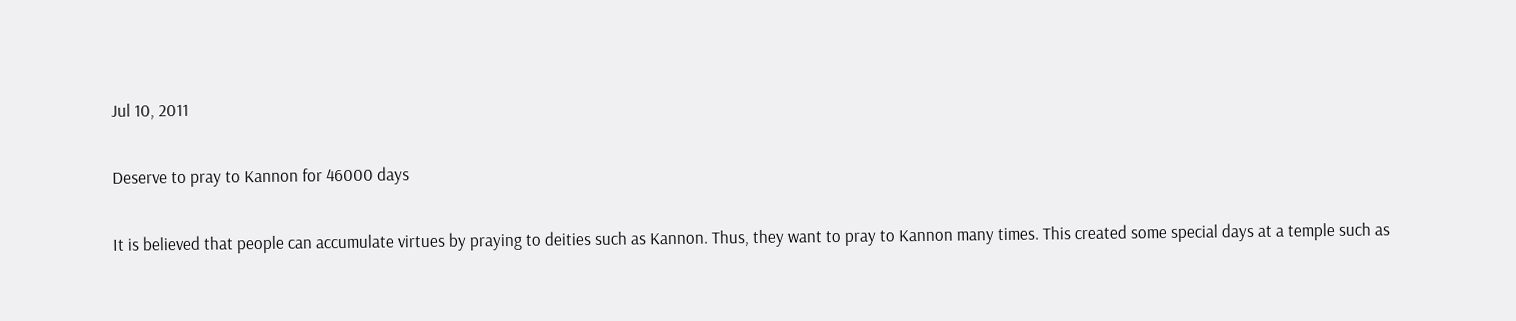Jul 10, 2011

Deserve to pray to Kannon for 46000 days

It is believed that people can accumulate virtues by praying to deities such as Kannon. Thus, they want to pray to Kannon many times. This created some special days at a temple such as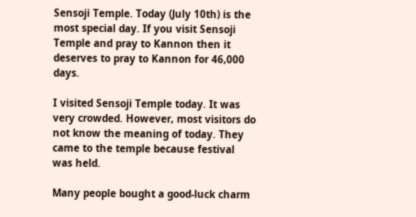Sensoji Temple. Today (July 10th) is the most special day. If you visit Sensoji Temple and pray to Kannon then it deserves to pray to Kannon for 46,000 days.

I visited Sensoji Temple today. It was very crowded. However, most visitors do not know the meaning of today. They came to the temple because festival was held.

Many people bought a good-luck charm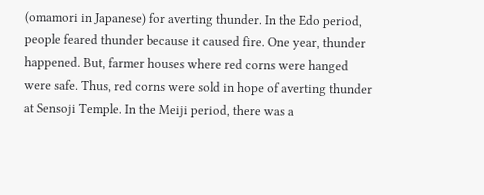(omamori in Japanese) for averting thunder. In the Edo period, people feared thunder because it caused fire. One year, thunder happened. But, farmer houses where red corns were hanged were safe. Thus, red corns were sold in hope of averting thunder at Sensoji Temple. In the Meiji period, there was a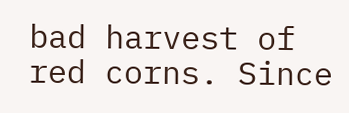bad harvest of red corns. Since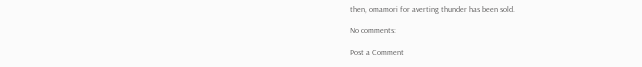then, omamori for averting thunder has been sold.

No comments:

Post a Comment